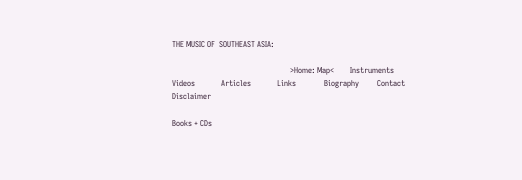THE MUSIC OF  SOUTHEAST ASIA:

                                                           >Home: Map<        Instruments             Videos             Articles             Links              Biography         Contact          Disclaimer

Books + CDs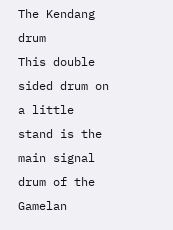The Kendang drum
This double sided drum on a little stand is the main signal drum of the Gamelan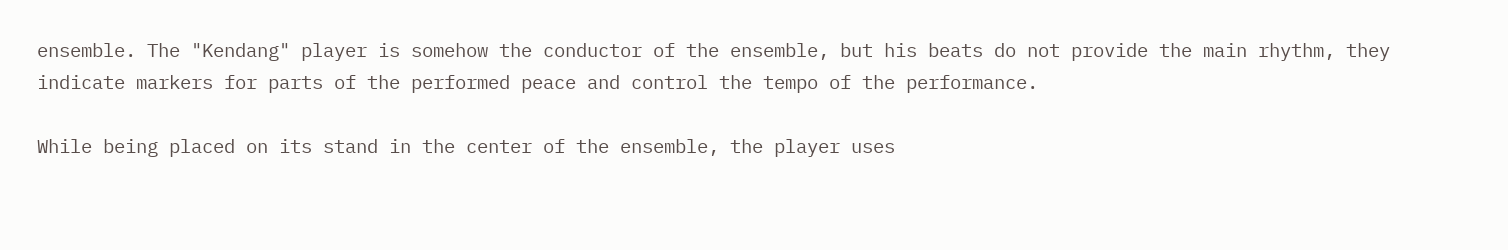ensemble. The "Kendang" player is somehow the conductor of the ensemble, but his beats do not provide the main rhythm, they indicate markers for parts of the performed peace and control the tempo of the performance.

While being placed on its stand in the center of the ensemble, the player uses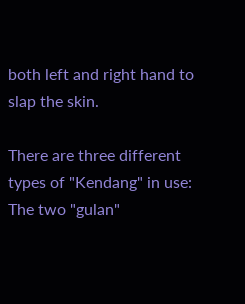both left and right hand to slap the skin.

There are three different types of "Kendang" in use:
The two "gulan"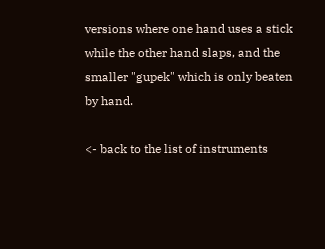versions where one hand uses a stick while the other hand slaps, and the smaller "gupek" which is only beaten by hand.

<- back to the list of instruments